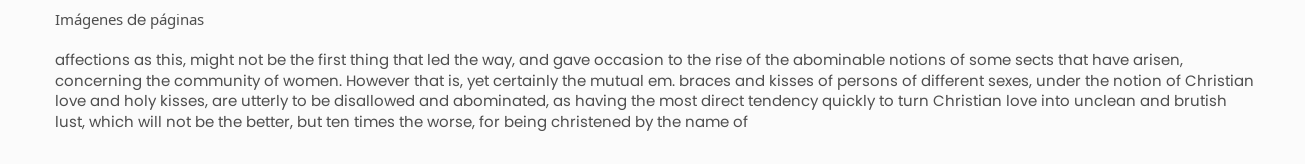Imágenes de páginas

affections as this, might not be the first thing that led the way, and gave occasion to the rise of the abominable notions of some sects that have arisen, concerning the community of women. However that is, yet certainly the mutual em. braces and kisses of persons of different sexes, under the notion of Christian love and holy kisses, are utterly to be disallowed and abominated, as having the most direct tendency quickly to turn Christian love into unclean and brutish lust, which will not be the better, but ten times the worse, for being christened by the name of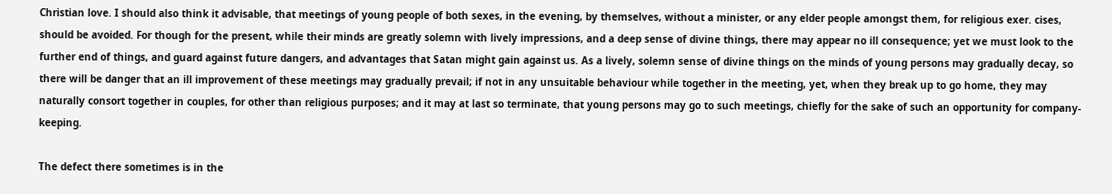Christian love. I should also think it advisable, that meetings of young people of both sexes, in the evening, by themselves, without a minister, or any elder people amongst them, for religious exer. cises, should be avoided. For though for the present, while their minds are greatly solemn with lively impressions, and a deep sense of divine things, there may appear no ill consequence; yet we must look to the further end of things, and guard against future dangers, and advantages that Satan might gain against us. As a lively, solemn sense of divine things on the minds of young persons may gradually decay, so there will be danger that an ill improvement of these meetings may gradually prevail; if not in any unsuitable behaviour while together in the meeting, yet, when they break up to go home, they may naturally consort together in couples, for other than religious purposes; and it may at last so terminate, that young persons may go to such meetings, chiefly for the sake of such an opportunity for company-keeping.

The defect there sometimes is in the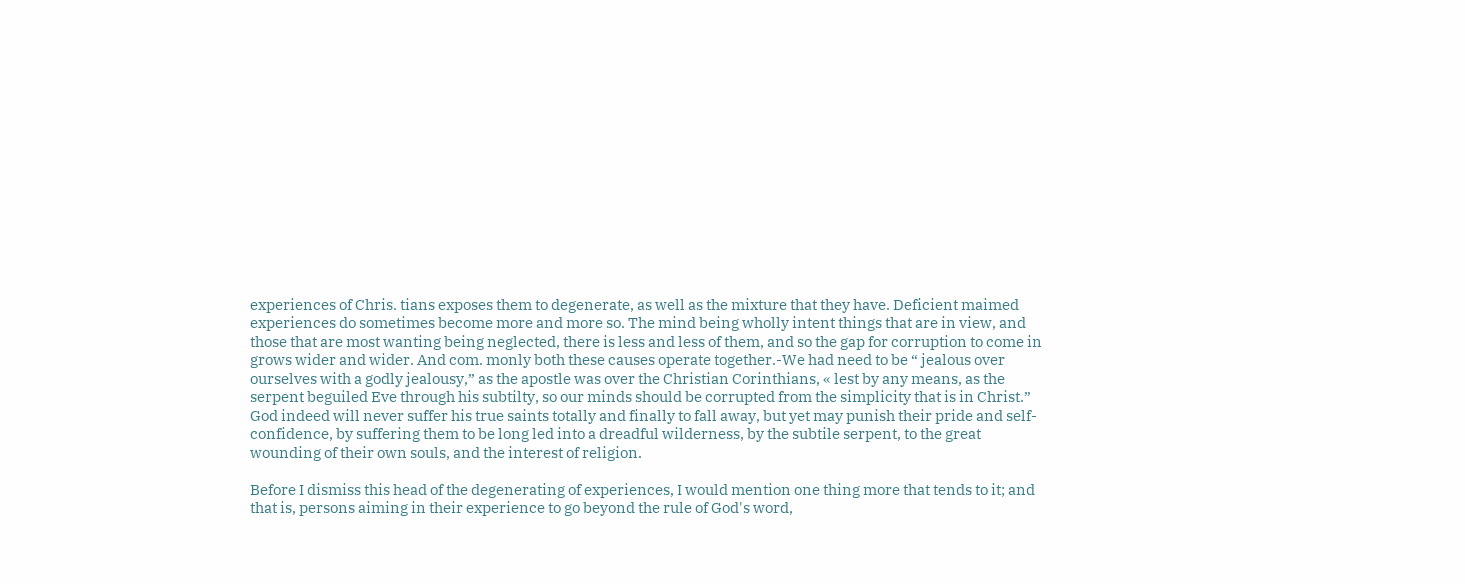experiences of Chris. tians exposes them to degenerate, as well as the mixture that they have. Deficient maimed experiences do sometimes become more and more so. The mind being wholly intent things that are in view, and those that are most wanting being neglected, there is less and less of them, and so the gap for corruption to come in grows wider and wider. And com. monly both these causes operate together.-We had need to be “ jealous over ourselves with a godly jealousy,” as the apostle was over the Christian Corinthians, « lest by any means, as the serpent beguiled Eve through his subtilty, so our minds should be corrupted from the simplicity that is in Christ.” God indeed will never suffer his true saints totally and finally to fall away, but yet may punish their pride and self-confidence, by suffering them to be long led into a dreadful wilderness, by the subtile serpent, to the great wounding of their own souls, and the interest of religion.

Before I dismiss this head of the degenerating of experiences, I would mention one thing more that tends to it; and that is, persons aiming in their experience to go beyond the rule of God's word,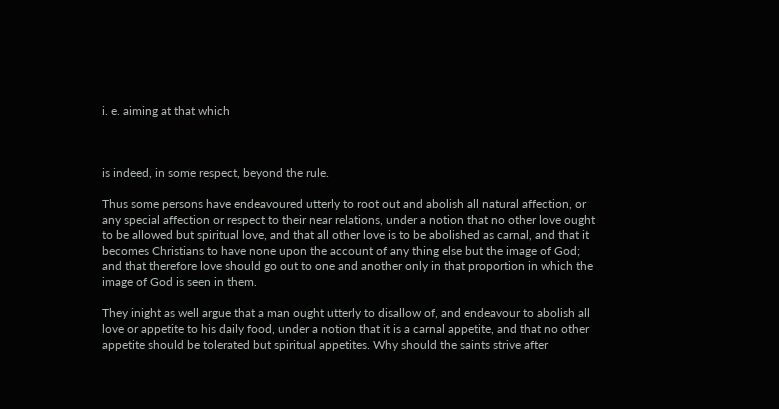i. e. aiming at that which



is indeed, in some respect, beyond the rule.

Thus some persons have endeavoured utterly to root out and abolish all natural affection, or any special affection or respect to their near relations, under a notion that no other love ought to be allowed but spiritual love, and that all other love is to be abolished as carnal, and that it becomes Christians to have none upon the account of any thing else but the image of God; and that therefore love should go out to one and another only in that proportion in which the image of God is seen in them.

They inight as well argue that a man ought utterly to disallow of, and endeavour to abolish all love or appetite to his daily food, under a notion that it is a carnal appetite, and that no other appetite should be tolerated but spiritual appetites. Why should the saints strive after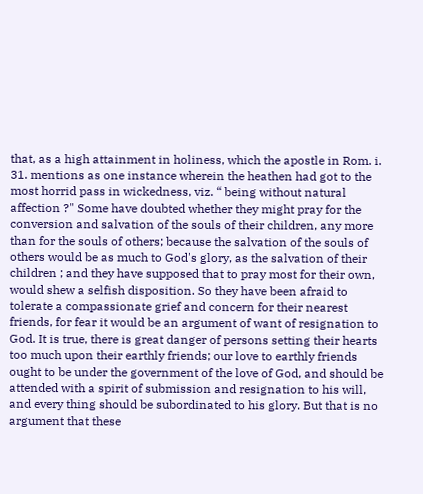that, as a high attainment in holiness, which the apostle in Rom. i. 31. mentions as one instance wherein the heathen had got to the most horrid pass in wickedness, viz. “ being without natural affection ?" Some have doubted whether they might pray for the conversion and salvation of the souls of their children, any more than for the souls of others; because the salvation of the souls of others would be as much to God's glory, as the salvation of their children ; and they have supposed that to pray most for their own, would shew a selfish disposition. So they have been afraid to tolerate a compassionate grief and concern for their nearest friends, for fear it would be an argument of want of resignation to God. It is true, there is great danger of persons setting their hearts too much upon their earthly friends; our love to earthly friends ought to be under the government of the love of God, and should be attended with a spirit of submission and resignation to his will, and every thing should be subordinated to his glory. But that is no argument that these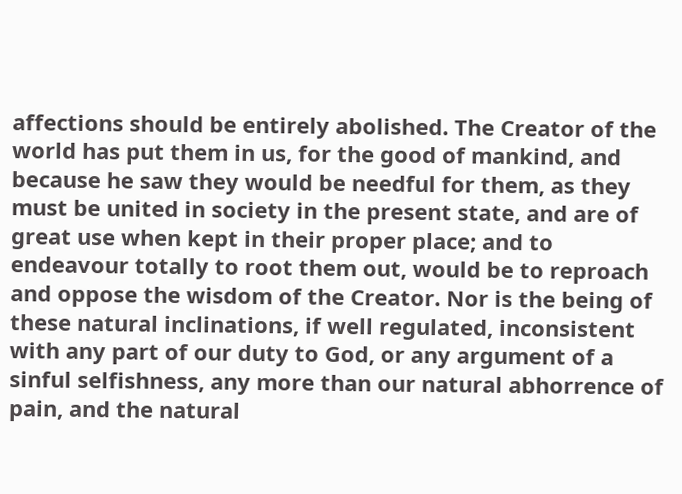affections should be entirely abolished. The Creator of the world has put them in us, for the good of mankind, and because he saw they would be needful for them, as they must be united in society in the present state, and are of great use when kept in their proper place; and to endeavour totally to root them out, would be to reproach and oppose the wisdom of the Creator. Nor is the being of these natural inclinations, if well regulated, inconsistent with any part of our duty to God, or any argument of a sinful selfishness, any more than our natural abhorrence of pain, and the natural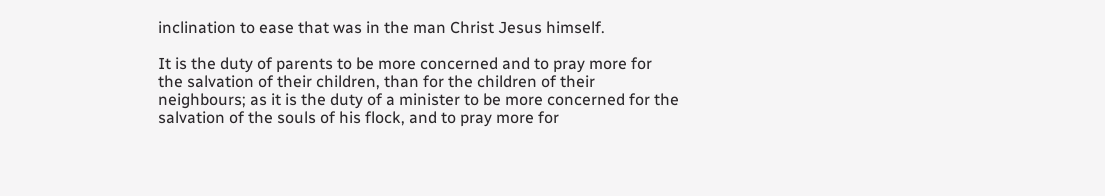inclination to ease that was in the man Christ Jesus himself.

It is the duty of parents to be more concerned and to pray more for the salvation of their children, than for the children of their neighbours; as it is the duty of a minister to be more concerned for the salvation of the souls of his flock, and to pray more for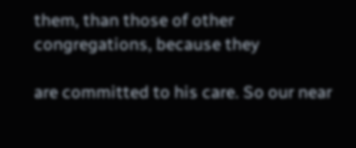them, than those of other congregations, because they

are committed to his care. So our near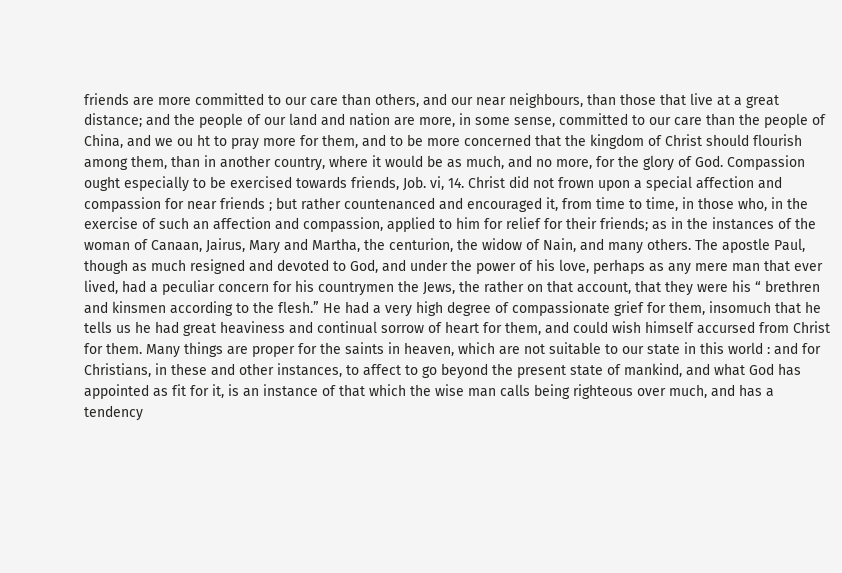friends are more committed to our care than others, and our near neighbours, than those that live at a great distance; and the people of our land and nation are more, in some sense, committed to our care than the people of China, and we ou ht to pray more for them, and to be more concerned that the kingdom of Christ should flourish among them, than in another country, where it would be as much, and no more, for the glory of God. Compassion ought especially to be exercised towards friends, Job. vi, 14. Christ did not frown upon a special affection and compassion for near friends ; but rather countenanced and encouraged it, from time to time, in those who, in the exercise of such an affection and compassion, applied to him for relief for their friends; as in the instances of the woman of Canaan, Jairus, Mary and Martha, the centurion, the widow of Nain, and many others. The apostle Paul, though as much resigned and devoted to God, and under the power of his love, perhaps as any mere man that ever lived, had a peculiar concern for his countrymen the Jews, the rather on that account, that they were his “ brethren and kinsmen according to the flesh.” He had a very high degree of compassionate grief for them, insomuch that he tells us he had great heaviness and continual sorrow of heart for them, and could wish himself accursed from Christ for them. Many things are proper for the saints in heaven, which are not suitable to our state in this world : and for Christians, in these and other instances, to affect to go beyond the present state of mankind, and what God has appointed as fit for it, is an instance of that which the wise man calls being righteous over much, and has a tendency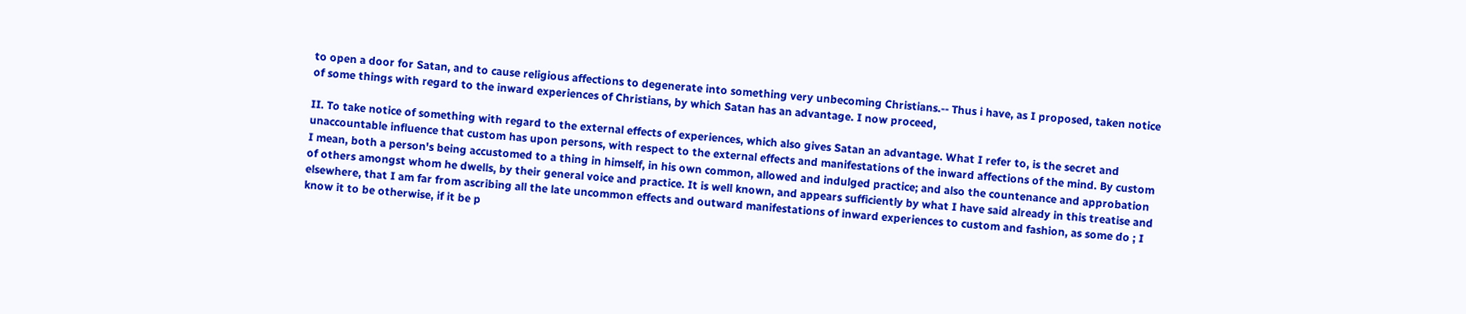to open a door for Satan, and to cause religious affections to degenerate into something very unbecoming Christians.-- Thus i have, as I proposed, taken notice of some things with regard to the inward experiences of Christians, by which Satan has an advantage. I now proceed,

II. To take notice of something with regard to the external effects of experiences, which also gives Satan an advantage. What I refer to, is the secret and unaccountable influence that custom has upon persons, with respect to the external effects and manifestations of the inward affections of the mind. By custom I mean, both a person's being accustomed to a thing in himself, in his own common, allowed and indulged practice; and also the countenance and approbation of others amongst whom he dwells, by their general voice and practice. It is well known, and appears sufficiently by what I have said already in this treatise and elsewhere, that I am far from ascribing all the late uncommon effects and outward manifestations of inward experiences to custom and fashion, as some do ; I know it to be otherwise, if it be p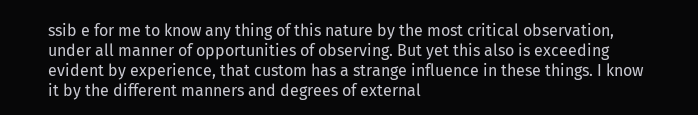ssib e for me to know any thing of this nature by the most critical observation, under all manner of opportunities of observing. But yet this also is exceeding evident by experience, that custom has a strange influence in these things. I know it by the different manners and degrees of external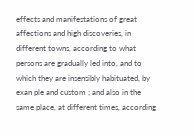effects and manifestations of great affections and high discoveries, in different towns, according to what persons are gradually led into, and to which they are insensibly habituated, by exan ple and custom ; and also in the same place, at different times, according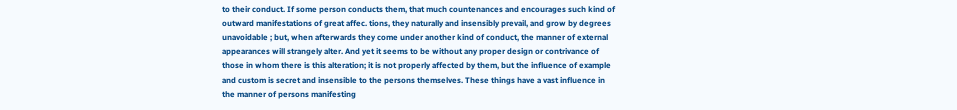to their conduct. If some person conducts them, that much countenances and encourages such kind of outward manifestations of great affec. tions, they naturally and insensibly prevail, and grow by degrees unavoidable ; but, when afterwards they come under another kind of conduct, the manner of external appearances will strangely alter. And yet it seems to be without any proper design or contrivance of those in whom there is this alteration; it is not properly affected by them, but the influence of example and custom is secret and insensible to the persons themselves. These things have a vast influence in the manner of persons manifesting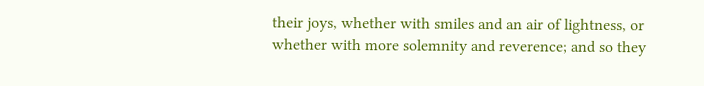their joys, whether with smiles and an air of lightness, or whether with more solemnity and reverence; and so they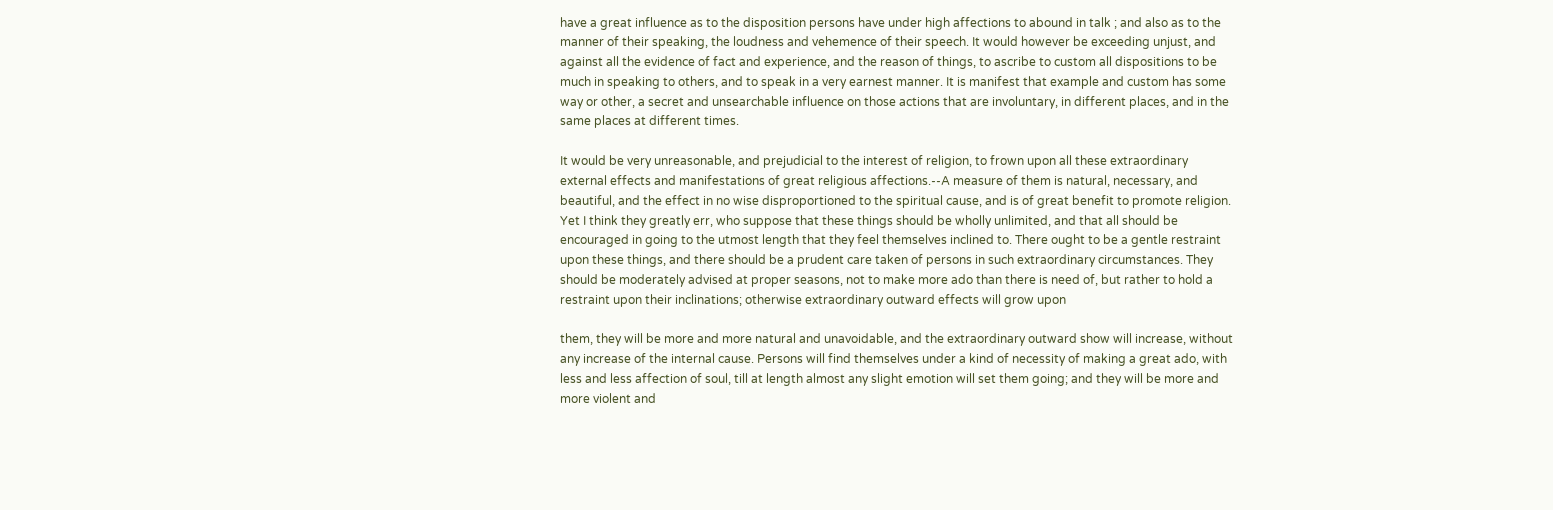have a great influence as to the disposition persons have under high affections to abound in talk ; and also as to the manner of their speaking, the loudness and vehemence of their speech. It would however be exceeding unjust, and against all the evidence of fact and experience, and the reason of things, to ascribe to custom all dispositions to be much in speaking to others, and to speak in a very earnest manner. It is manifest that example and custom has some way or other, a secret and unsearchable influence on those actions that are involuntary, in different places, and in the same places at different times.

It would be very unreasonable, and prejudicial to the interest of religion, to frown upon all these extraordinary external effects and manifestations of great religious affections.--A measure of them is natural, necessary, and beautiful, and the effect in no wise disproportioned to the spiritual cause, and is of great benefit to promote religion. Yet I think they greatly err, who suppose that these things should be wholly unlimited, and that all should be encouraged in going to the utmost length that they feel themselves inclined to. There ought to be a gentle restraint upon these things, and there should be a prudent care taken of persons in such extraordinary circumstances. They should be moderately advised at proper seasons, not to make more ado than there is need of, but rather to hold a restraint upon their inclinations; otherwise extraordinary outward effects will grow upon

them, they will be more and more natural and unavoidable, and the extraordinary outward show will increase, without any increase of the internal cause. Persons will find themselves under a kind of necessity of making a great ado, with less and less affection of soul, till at length almost any slight emotion will set them going; and they will be more and more violent and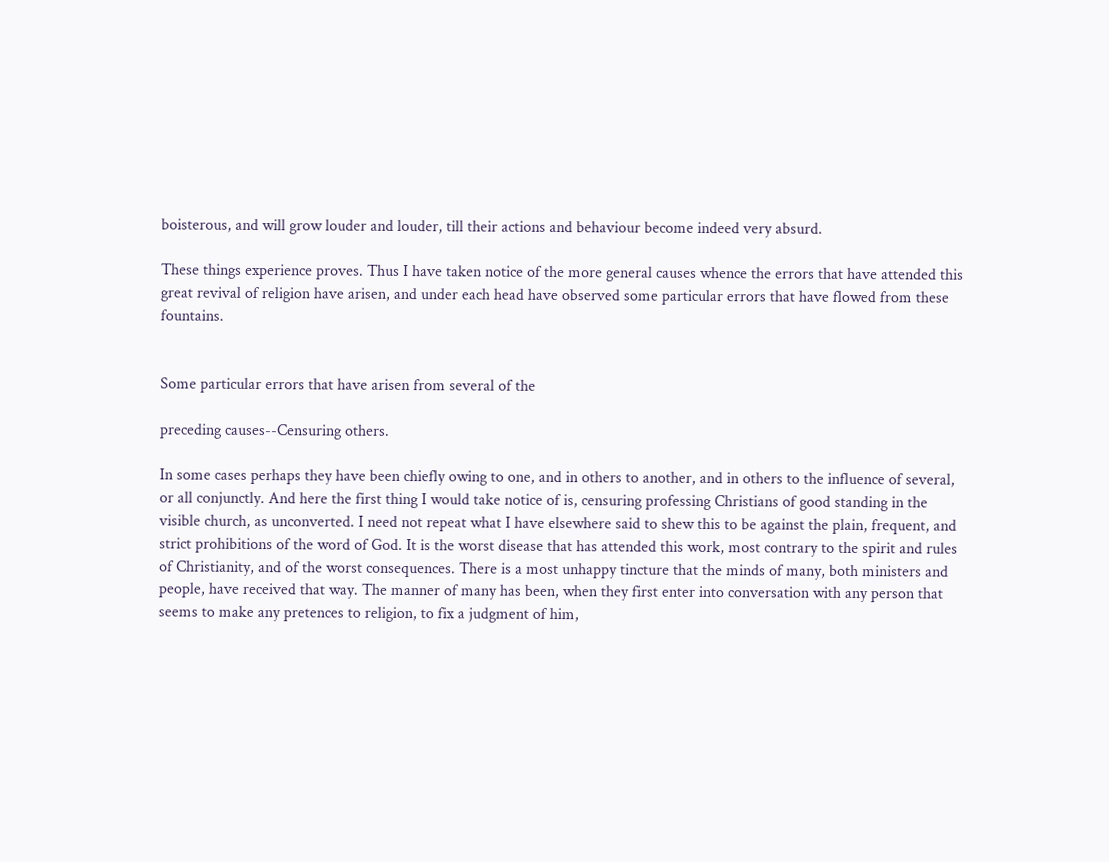boisterous, and will grow louder and louder, till their actions and behaviour become indeed very absurd.

These things experience proves. Thus I have taken notice of the more general causes whence the errors that have attended this great revival of religion have arisen, and under each head have observed some particular errors that have flowed from these fountains.


Some particular errors that have arisen from several of the

preceding causes--Censuring others.

In some cases perhaps they have been chiefly owing to one, and in others to another, and in others to the influence of several, or all conjunctly. And here the first thing I would take notice of is, censuring professing Christians of good standing in the visible church, as unconverted. I need not repeat what I have elsewhere said to shew this to be against the plain, frequent, and strict prohibitions of the word of God. It is the worst disease that has attended this work, most contrary to the spirit and rules of Christianity, and of the worst consequences. There is a most unhappy tincture that the minds of many, both ministers and people, have received that way. The manner of many has been, when they first enter into conversation with any person that seems to make any pretences to religion, to fix a judgment of him,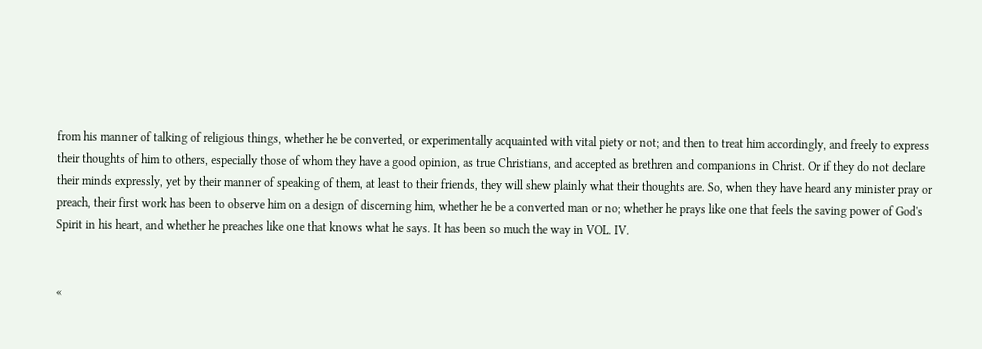from his manner of talking of religious things, whether he be converted, or experimentally acquainted with vital piety or not; and then to treat him accordingly, and freely to express their thoughts of him to others, especially those of whom they have a good opinion, as true Christians, and accepted as brethren and companions in Christ. Or if they do not declare their minds expressly, yet by their manner of speaking of them, at least to their friends, they will shew plainly what their thoughts are. So, when they have heard any minister pray or preach, their first work has been to observe him on a design of discerning him, whether he be a converted man or no; whether he prays like one that feels the saving power of God's Spirit in his heart, and whether he preaches like one that knows what he says. It has been so much the way in VOL. IV.


«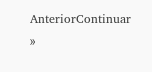AnteriorContinuar »